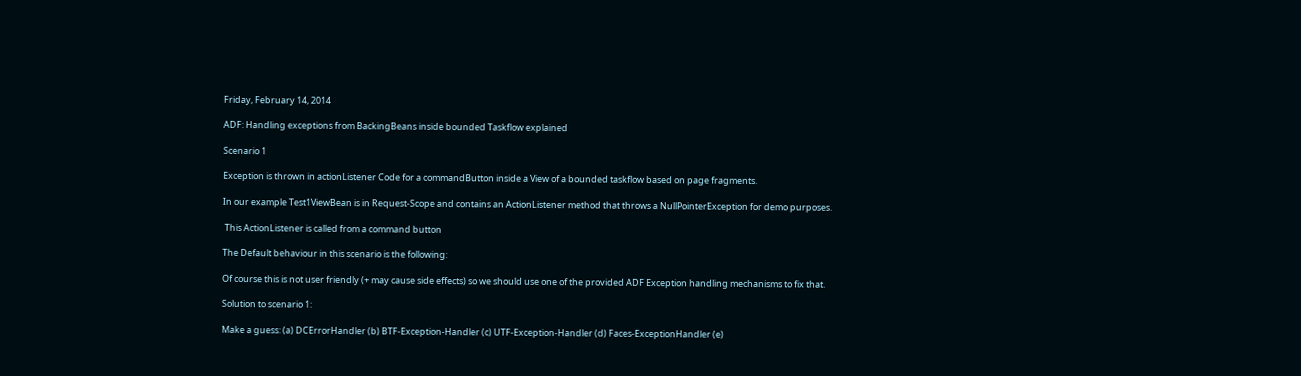Friday, February 14, 2014

ADF: Handling exceptions from BackingBeans inside bounded Taskflow explained

Scenario 1

Exception is thrown in actionListener Code for a commandButton inside a View of a bounded taskflow based on page fragments.

In our example Test1ViewBean is in Request-Scope and contains an ActionListener method that throws a NullPointerException for demo purposes.

 This ActionListener is called from a command button

The Default behaviour in this scenario is the following:

Of course this is not user friendly (+ may cause side effects) so we should use one of the provided ADF Exception handling mechanisms to fix that.

Solution to scenario 1:

Make a guess: (a) DCErrorHandler (b) BTF-Exception-Handler (c) UTF-Exception-Handler (d) Faces-ExceptionHandler (e)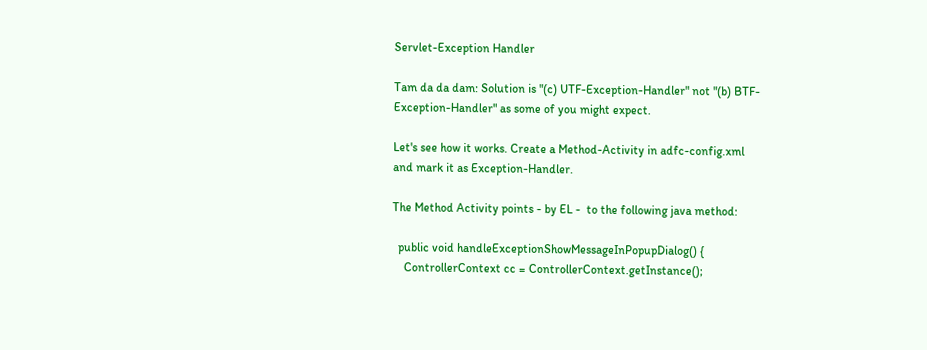Servlet-Exception Handler

Tam da da dam: Solution is "(c) UTF-Exception-Handler" not "(b) BTF-Exception-Handler" as some of you might expect.

Let's see how it works. Create a Method-Activity in adfc-config.xml
and mark it as Exception-Handler.

The Method Activity points - by EL -  to the following java method:

  public void handleExceptionShowMessageInPopupDialog() {
    ControllerContext cc = ControllerContext.getInstance();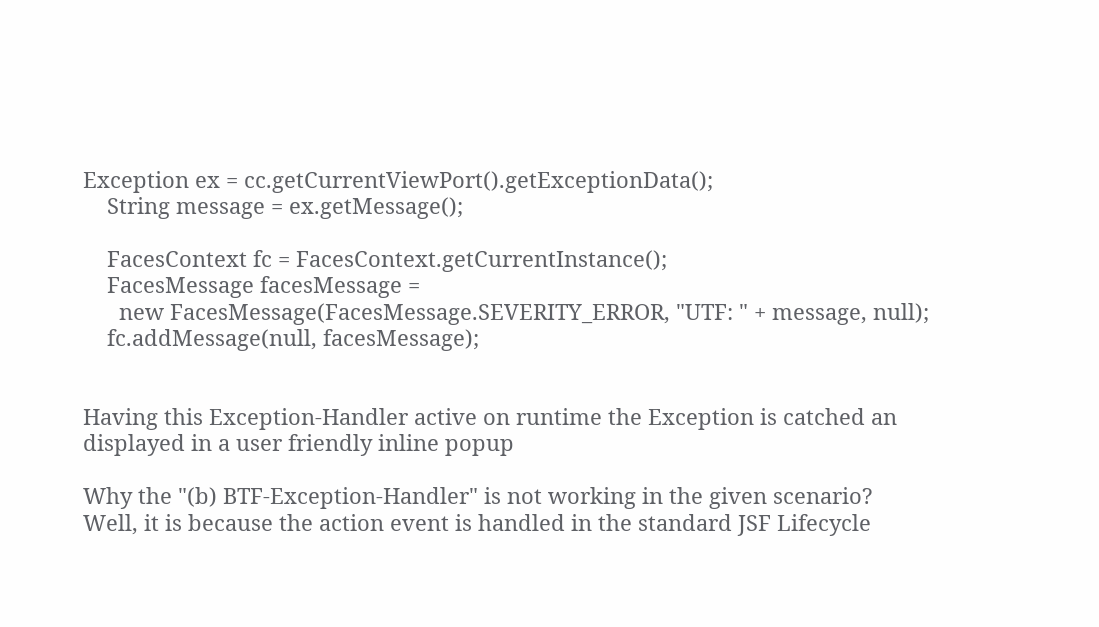Exception ex = cc.getCurrentViewPort().getExceptionData();
    String message = ex.getMessage();

    FacesContext fc = FacesContext.getCurrentInstance();
    FacesMessage facesMessage =
      new FacesMessage(FacesMessage.SEVERITY_ERROR, "UTF: " + message, null);
    fc.addMessage(null, facesMessage);


Having this Exception-Handler active on runtime the Exception is catched an displayed in a user friendly inline popup

Why the "(b) BTF-Exception-Handler" is not working in the given scenario?
Well, it is because the action event is handled in the standard JSF Lifecycle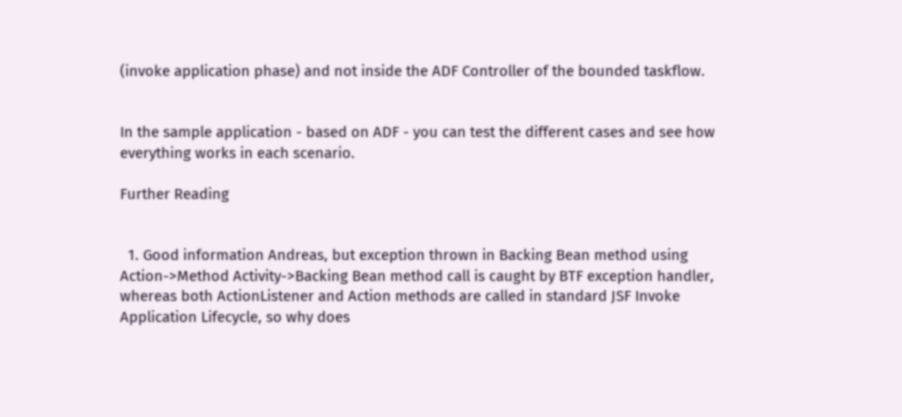(invoke application phase) and not inside the ADF Controller of the bounded taskflow.


In the sample application - based on ADF - you can test the different cases and see how everything works in each scenario.

Further Reading


  1. Good information Andreas, but exception thrown in Backing Bean method using Action->Method Activity->Backing Bean method call is caught by BTF exception handler, whereas both ActionListener and Action methods are called in standard JSF Invoke Application Lifecycle, so why does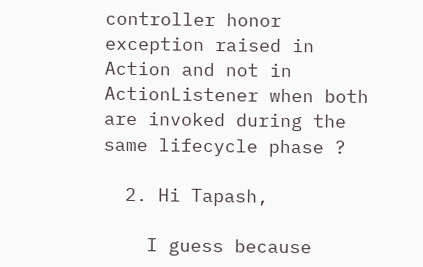controller honor exception raised in Action and not in ActionListener when both are invoked during the same lifecycle phase ?

  2. Hi Tapash,

    I guess because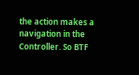the action makes a navigation in the Controller. So BTF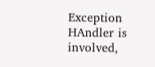Exception HAndler is involved,